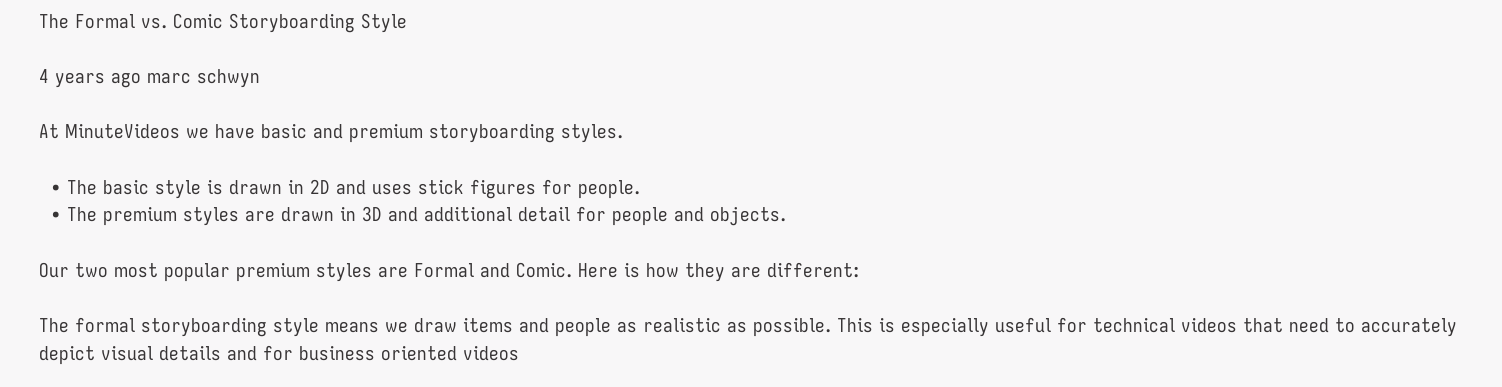The Formal vs. Comic Storyboarding Style

4 years ago marc schwyn

At MinuteVideos we have basic and premium storyboarding styles.

  • The basic style is drawn in 2D and uses stick figures for people.
  • The premium styles are drawn in 3D and additional detail for people and objects.

Our two most popular premium styles are Formal and Comic. Here is how they are different:

The formal storyboarding style means we draw items and people as realistic as possible. This is especially useful for technical videos that need to accurately depict visual details and for business oriented videos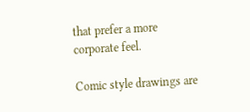that prefer a more corporate feel.

Comic style drawings are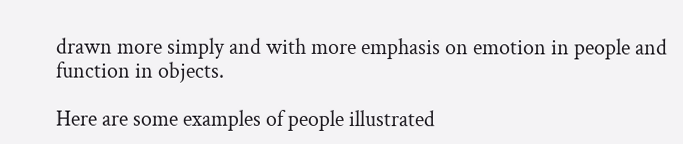drawn more simply and with more emphasis on emotion in people and function in objects.

Here are some examples of people illustrated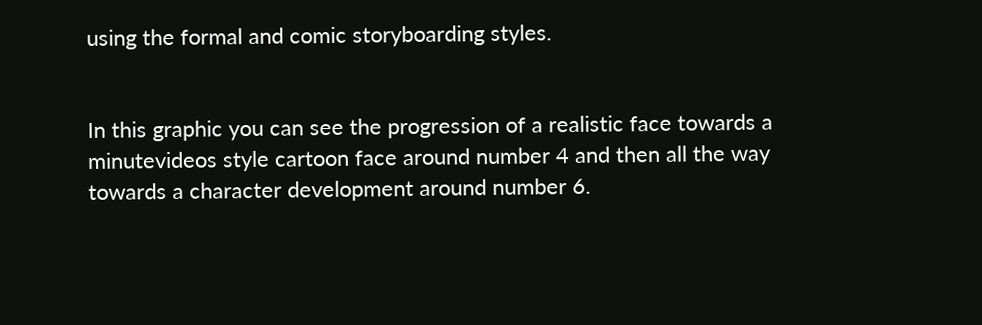using the formal and comic storyboarding styles.


In this graphic you can see the progression of a realistic face towards a minutevideos style cartoon face around number 4 and then all the way towards a character development around number 6.